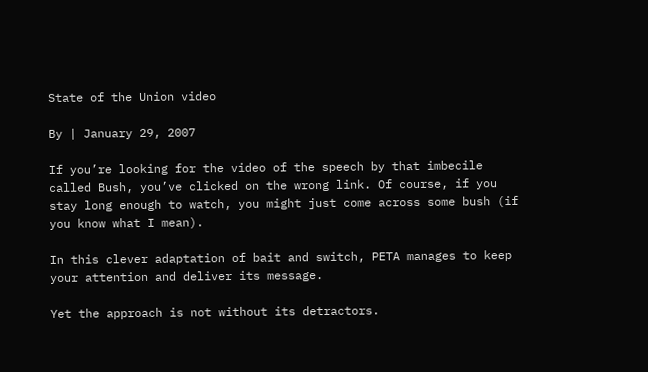State of the Union video

By | January 29, 2007

If you’re looking for the video of the speech by that imbecile called Bush, you’ve clicked on the wrong link. Of course, if you stay long enough to watch, you might just come across some bush (if you know what I mean).

In this clever adaptation of bait and switch, PETA manages to keep your attention and deliver its message.

Yet the approach is not without its detractors.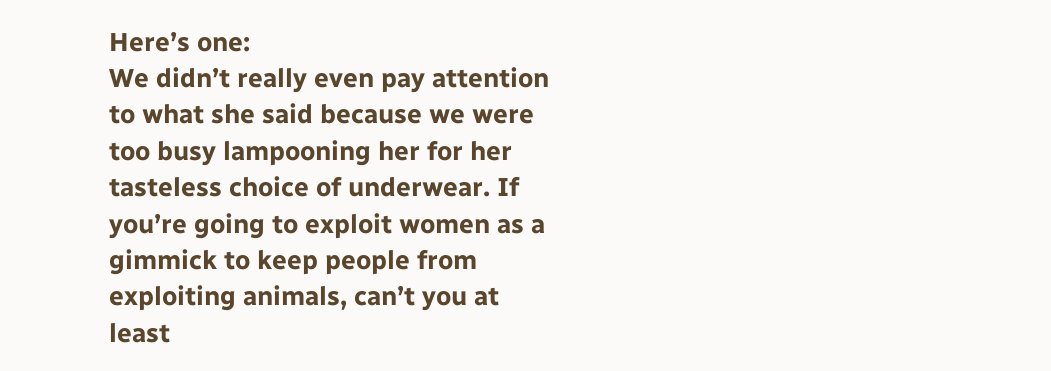Here’s one:
We didn’t really even pay attention to what she said because we were too busy lampooning her for her tasteless choice of underwear. If you’re going to exploit women as a gimmick to keep people from exploiting animals, can’t you at least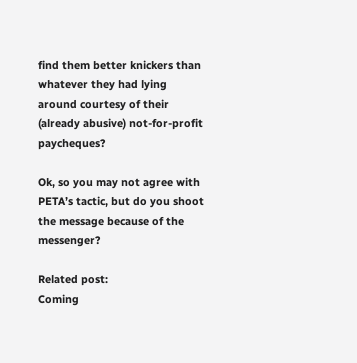find them better knickers than whatever they had lying around courtesy of their (already abusive) not-for-profit paycheques?

Ok, so you may not agree with PETA’s tactic, but do you shoot the message because of the messenger?

Related post:
Coming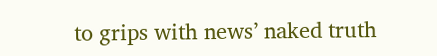to grips with news’ naked truth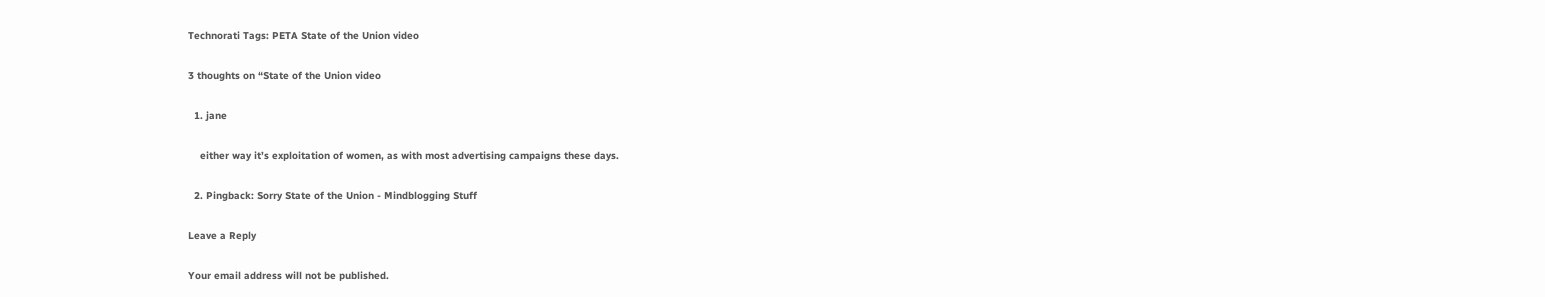Technorati Tags: PETA State of the Union video

3 thoughts on “State of the Union video

  1. jane

    either way it’s exploitation of women, as with most advertising campaigns these days.

  2. Pingback: Sorry State of the Union - Mindblogging Stuff

Leave a Reply

Your email address will not be published.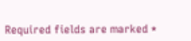Required fields are marked *